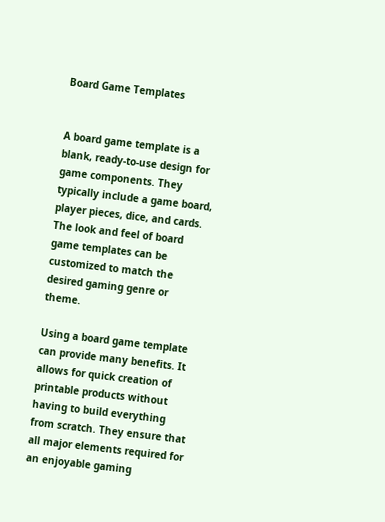Board Game Templates


A board game template is a blank, ready-to-use design for game components. They typically include a game board, player pieces, dice, and cards. The look and feel of board game templates can be customized to match the desired gaming genre or theme.

Using a board game template can provide many benefits. It allows for quick creation of printable products without having to build everything from scratch. They ensure that all major elements required for an enjoyable gaming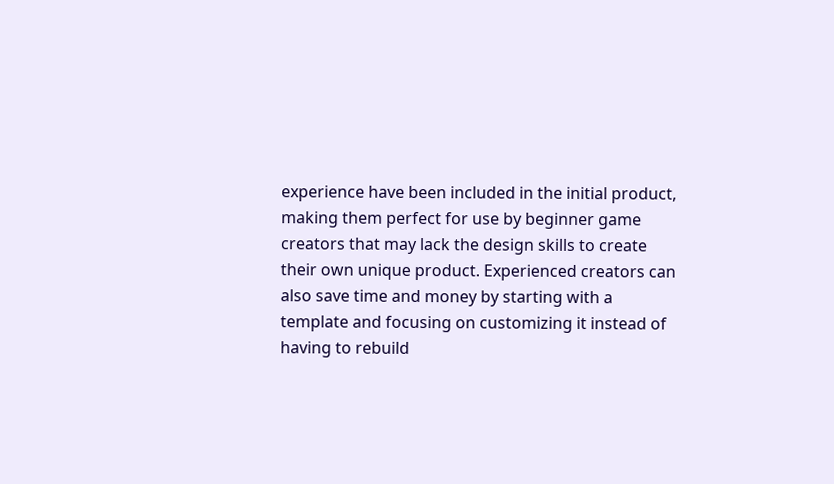experience have been included in the initial product, making them perfect for use by beginner game creators that may lack the design skills to create their own unique product. Experienced creators can also save time and money by starting with a template and focusing on customizing it instead of having to rebuild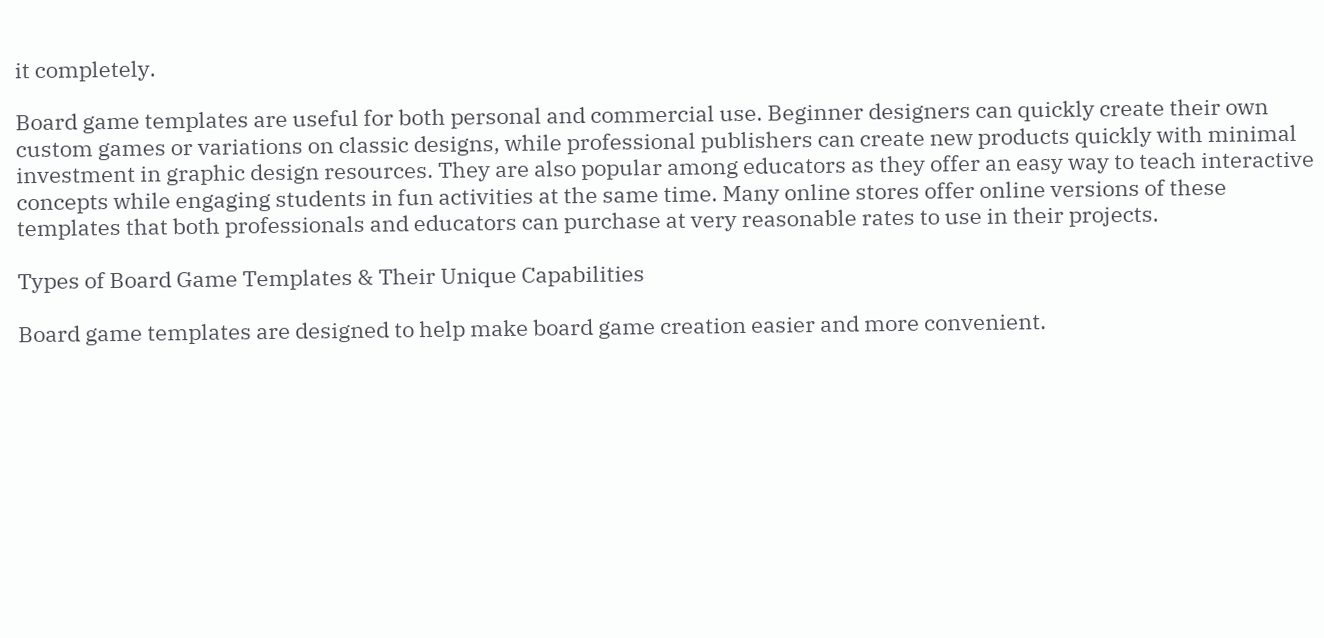it completely.

Board game templates are useful for both personal and commercial use. Beginner designers can quickly create their own custom games or variations on classic designs, while professional publishers can create new products quickly with minimal investment in graphic design resources. They are also popular among educators as they offer an easy way to teach interactive concepts while engaging students in fun activities at the same time. Many online stores offer online versions of these templates that both professionals and educators can purchase at very reasonable rates to use in their projects.

Types of Board Game Templates & Their Unique Capabilities

Board game templates are designed to help make board game creation easier and more convenient.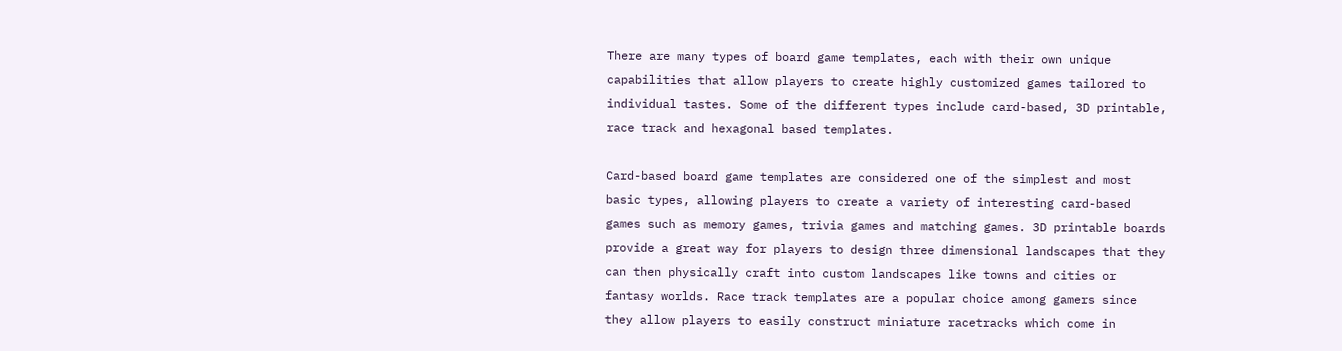There are many types of board game templates, each with their own unique capabilities that allow players to create highly customized games tailored to individual tastes. Some of the different types include card-based, 3D printable, race track and hexagonal based templates.

Card-based board game templates are considered one of the simplest and most basic types, allowing players to create a variety of interesting card-based games such as memory games, trivia games and matching games. 3D printable boards provide a great way for players to design three dimensional landscapes that they can then physically craft into custom landscapes like towns and cities or fantasy worlds. Race track templates are a popular choice among gamers since they allow players to easily construct miniature racetracks which come in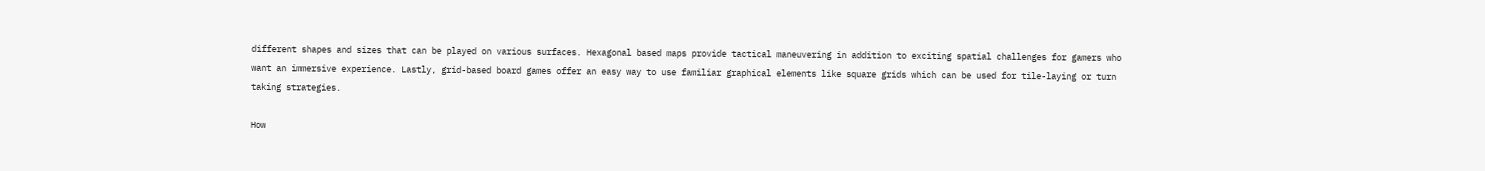different shapes and sizes that can be played on various surfaces. Hexagonal based maps provide tactical maneuvering in addition to exciting spatial challenges for gamers who want an immersive experience. Lastly, grid-based board games offer an easy way to use familiar graphical elements like square grids which can be used for tile-laying or turn taking strategies.

How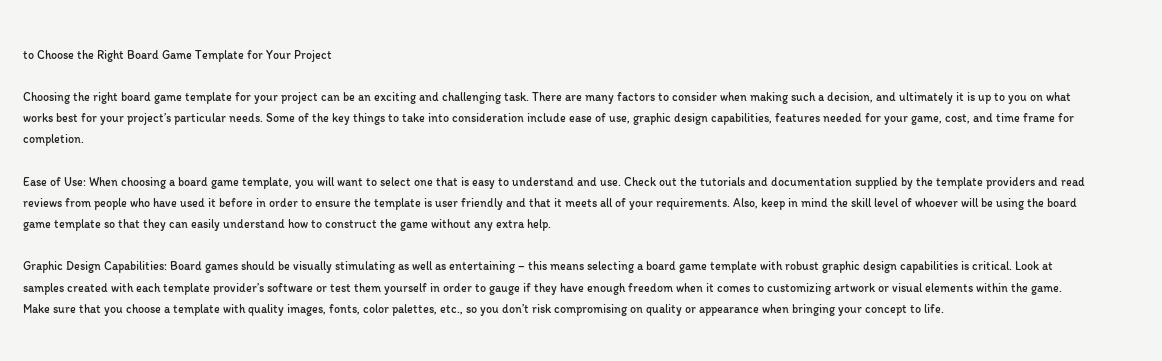to Choose the Right Board Game Template for Your Project

Choosing the right board game template for your project can be an exciting and challenging task. There are many factors to consider when making such a decision, and ultimately it is up to you on what works best for your project’s particular needs. Some of the key things to take into consideration include ease of use, graphic design capabilities, features needed for your game, cost, and time frame for completion.

Ease of Use: When choosing a board game template, you will want to select one that is easy to understand and use. Check out the tutorials and documentation supplied by the template providers and read reviews from people who have used it before in order to ensure the template is user friendly and that it meets all of your requirements. Also, keep in mind the skill level of whoever will be using the board game template so that they can easily understand how to construct the game without any extra help.

Graphic Design Capabilities: Board games should be visually stimulating as well as entertaining – this means selecting a board game template with robust graphic design capabilities is critical. Look at samples created with each template provider’s software or test them yourself in order to gauge if they have enough freedom when it comes to customizing artwork or visual elements within the game. Make sure that you choose a template with quality images, fonts, color palettes, etc., so you don’t risk compromising on quality or appearance when bringing your concept to life.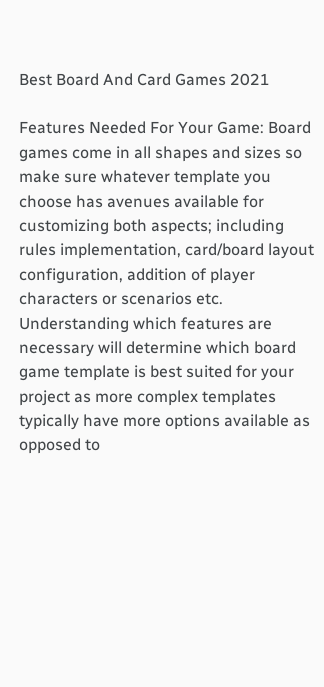Best Board And Card Games 2021

Features Needed For Your Game: Board games come in all shapes and sizes so make sure whatever template you choose has avenues available for customizing both aspects; including rules implementation, card/board layout configuration, addition of player characters or scenarios etc. Understanding which features are necessary will determine which board game template is best suited for your project as more complex templates typically have more options available as opposed to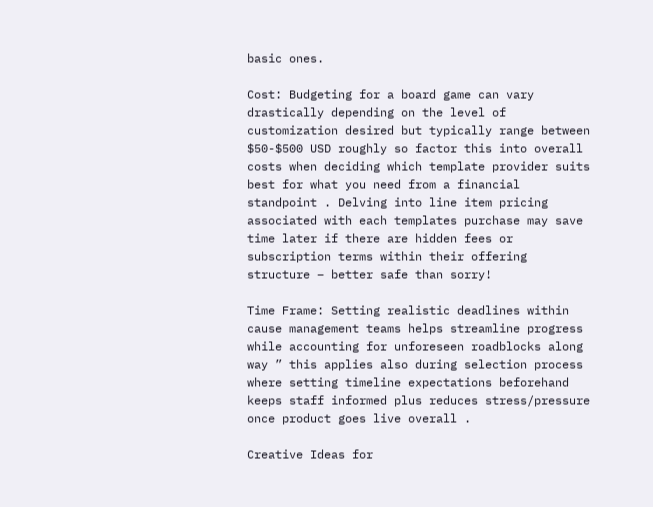basic ones.

Cost: Budgeting for a board game can vary drastically depending on the level of customization desired but typically range between $50-$500 USD roughly so factor this into overall costs when deciding which template provider suits best for what you need from a financial standpoint . Delving into line item pricing associated with each templates purchase may save time later if there are hidden fees or subscription terms within their offering structure – better safe than sorry!

Time Frame: Setting realistic deadlines within cause management teams helps streamline progress while accounting for unforeseen roadblocks along way ” this applies also during selection process where setting timeline expectations beforehand keeps staff informed plus reduces stress/pressure once product goes live overall .

Creative Ideas for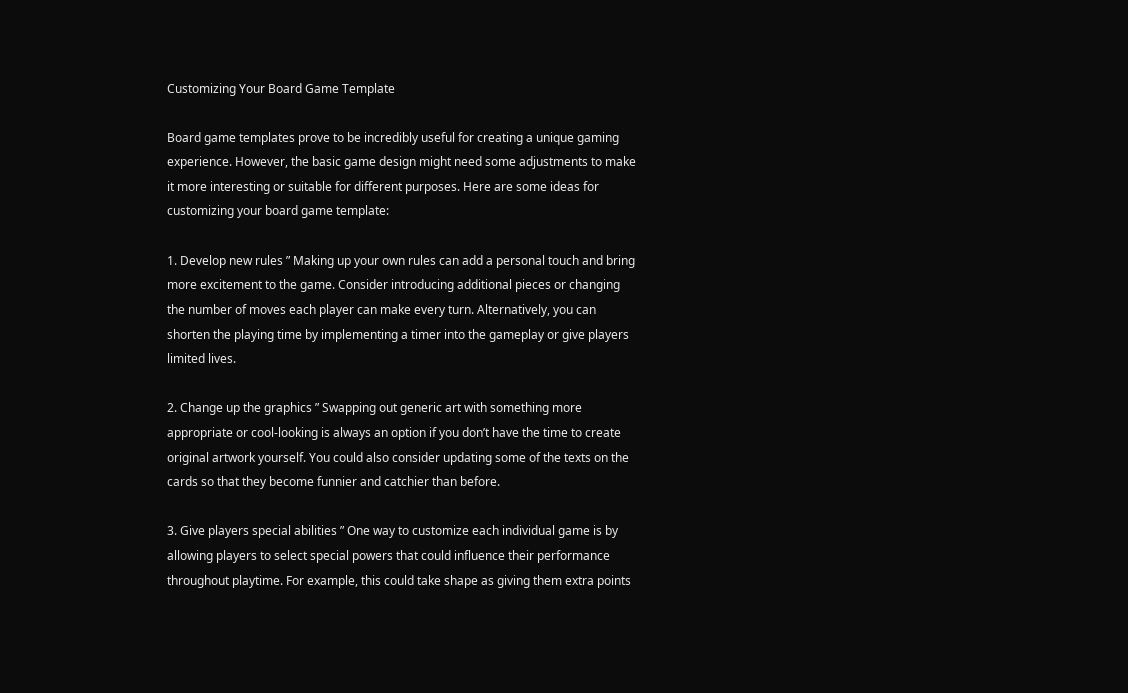Customizing Your Board Game Template

Board game templates prove to be incredibly useful for creating a unique gaming experience. However, the basic game design might need some adjustments to make it more interesting or suitable for different purposes. Here are some ideas for customizing your board game template:

1. Develop new rules ” Making up your own rules can add a personal touch and bring more excitement to the game. Consider introducing additional pieces or changing the number of moves each player can make every turn. Alternatively, you can shorten the playing time by implementing a timer into the gameplay or give players limited lives.

2. Change up the graphics ” Swapping out generic art with something more appropriate or cool-looking is always an option if you don’t have the time to create original artwork yourself. You could also consider updating some of the texts on the cards so that they become funnier and catchier than before.

3. Give players special abilities ” One way to customize each individual game is by allowing players to select special powers that could influence their performance throughout playtime. For example, this could take shape as giving them extra points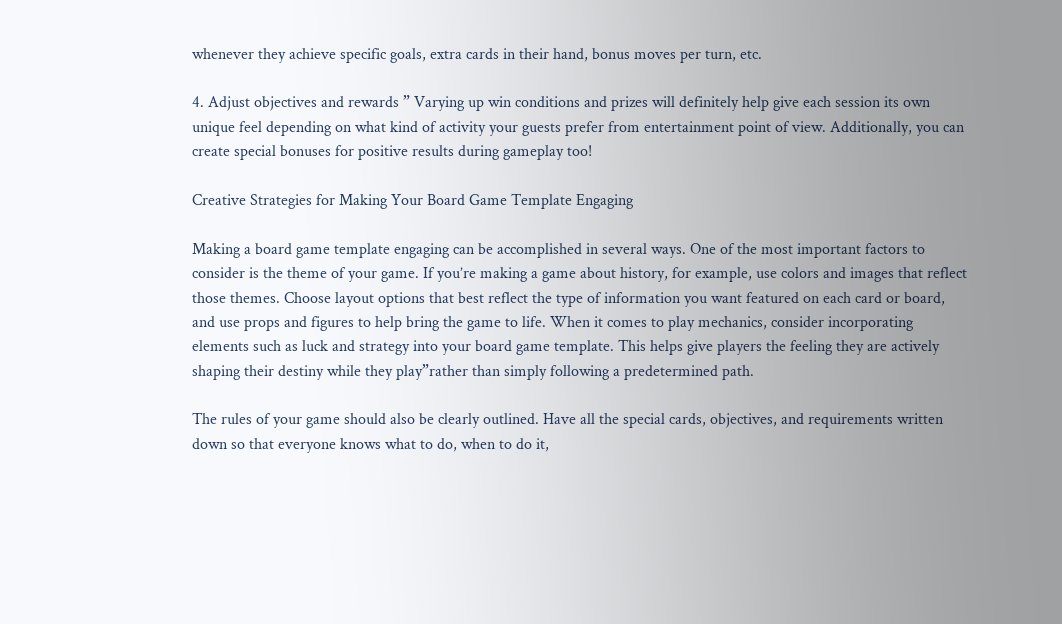whenever they achieve specific goals, extra cards in their hand, bonus moves per turn, etc.

4. Adjust objectives and rewards ” Varying up win conditions and prizes will definitely help give each session its own unique feel depending on what kind of activity your guests prefer from entertainment point of view. Additionally, you can create special bonuses for positive results during gameplay too!

Creative Strategies for Making Your Board Game Template Engaging

Making a board game template engaging can be accomplished in several ways. One of the most important factors to consider is the theme of your game. If you’re making a game about history, for example, use colors and images that reflect those themes. Choose layout options that best reflect the type of information you want featured on each card or board, and use props and figures to help bring the game to life. When it comes to play mechanics, consider incorporating elements such as luck and strategy into your board game template. This helps give players the feeling they are actively shaping their destiny while they play”rather than simply following a predetermined path.

The rules of your game should also be clearly outlined. Have all the special cards, objectives, and requirements written down so that everyone knows what to do, when to do it,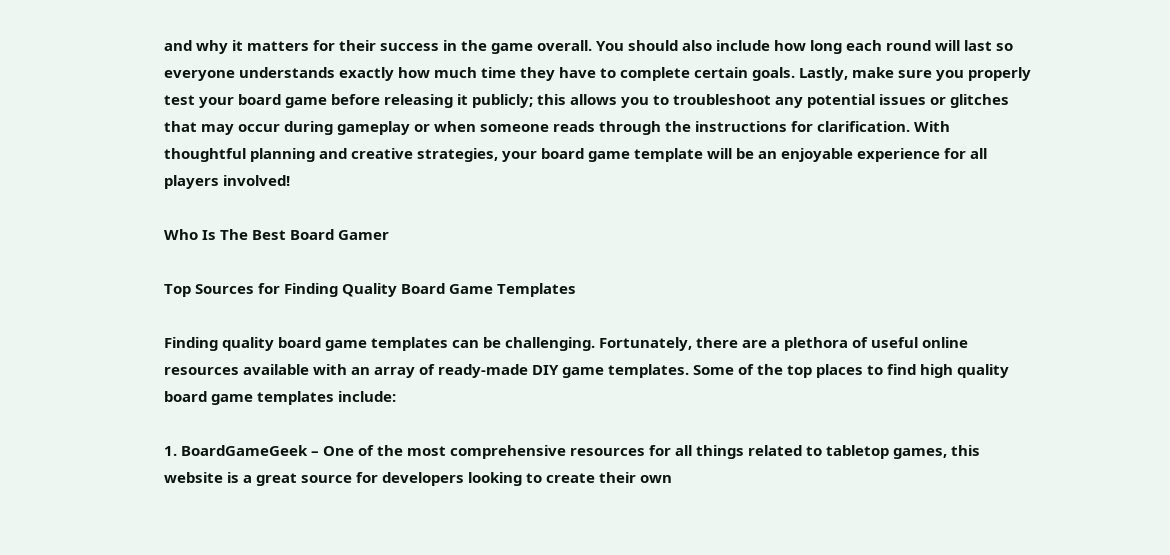and why it matters for their success in the game overall. You should also include how long each round will last so everyone understands exactly how much time they have to complete certain goals. Lastly, make sure you properly test your board game before releasing it publicly; this allows you to troubleshoot any potential issues or glitches that may occur during gameplay or when someone reads through the instructions for clarification. With thoughtful planning and creative strategies, your board game template will be an enjoyable experience for all players involved!

Who Is The Best Board Gamer

Top Sources for Finding Quality Board Game Templates

Finding quality board game templates can be challenging. Fortunately, there are a plethora of useful online resources available with an array of ready-made DIY game templates. Some of the top places to find high quality board game templates include:

1. BoardGameGeek – One of the most comprehensive resources for all things related to tabletop games, this website is a great source for developers looking to create their own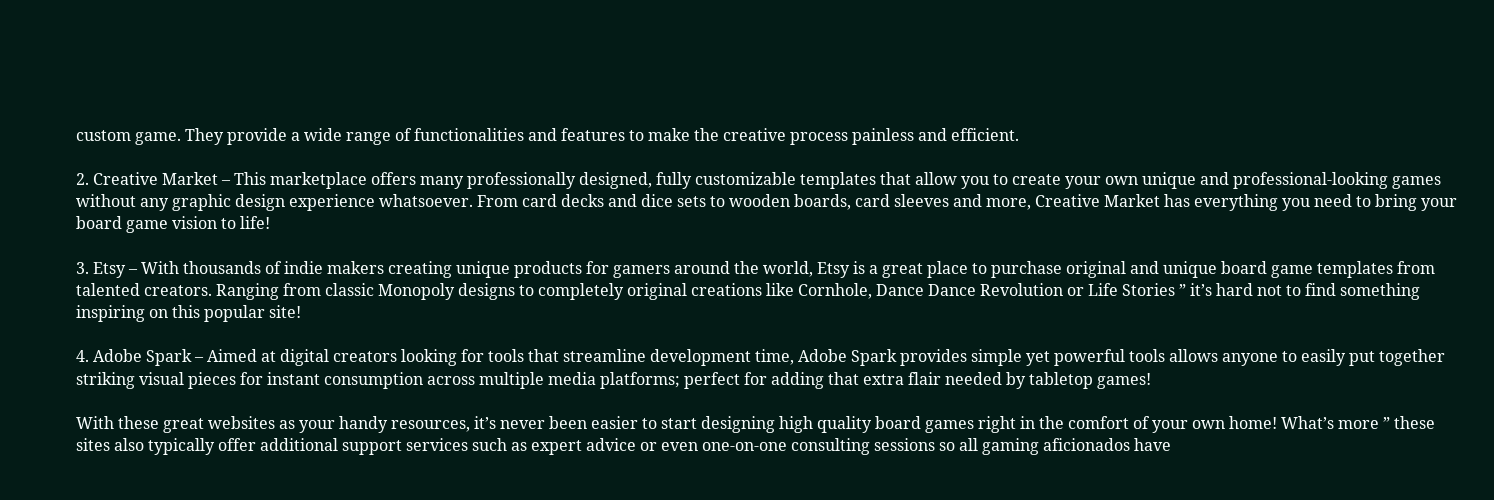custom game. They provide a wide range of functionalities and features to make the creative process painless and efficient.

2. Creative Market – This marketplace offers many professionally designed, fully customizable templates that allow you to create your own unique and professional-looking games without any graphic design experience whatsoever. From card decks and dice sets to wooden boards, card sleeves and more, Creative Market has everything you need to bring your board game vision to life!

3. Etsy – With thousands of indie makers creating unique products for gamers around the world, Etsy is a great place to purchase original and unique board game templates from talented creators. Ranging from classic Monopoly designs to completely original creations like Cornhole, Dance Dance Revolution or Life Stories ” it’s hard not to find something inspiring on this popular site!

4. Adobe Spark – Aimed at digital creators looking for tools that streamline development time, Adobe Spark provides simple yet powerful tools allows anyone to easily put together striking visual pieces for instant consumption across multiple media platforms; perfect for adding that extra flair needed by tabletop games!

With these great websites as your handy resources, it’s never been easier to start designing high quality board games right in the comfort of your own home! What’s more ” these sites also typically offer additional support services such as expert advice or even one-on-one consulting sessions so all gaming aficionados have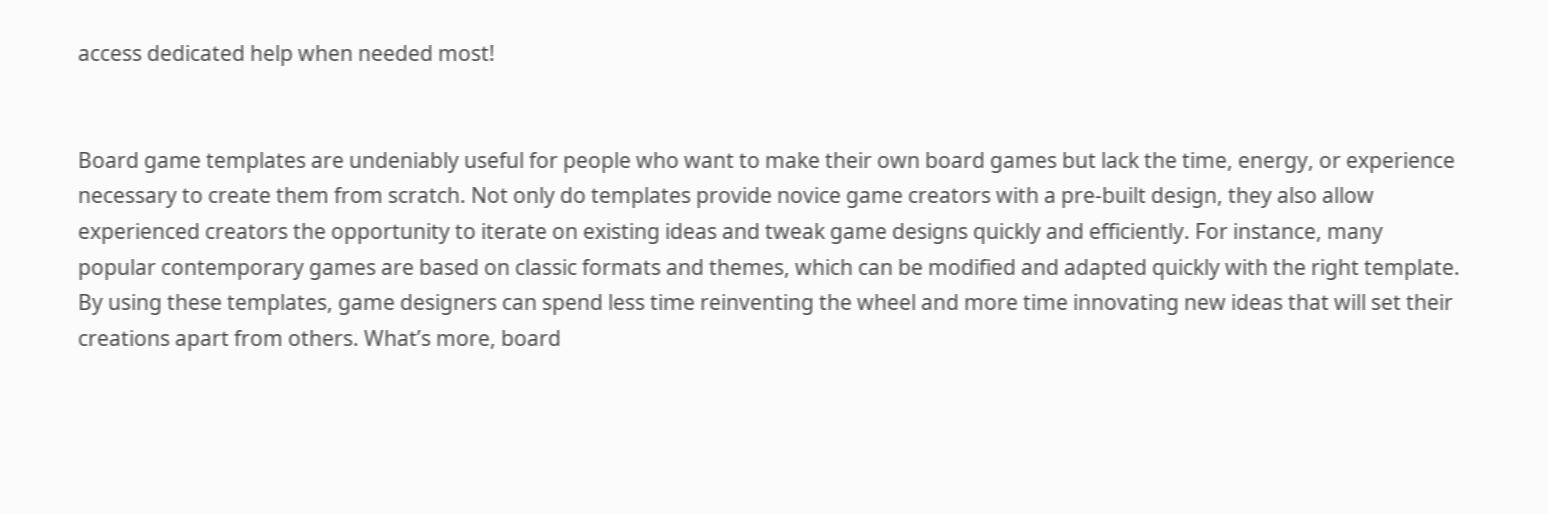access dedicated help when needed most!


Board game templates are undeniably useful for people who want to make their own board games but lack the time, energy, or experience necessary to create them from scratch. Not only do templates provide novice game creators with a pre-built design, they also allow experienced creators the opportunity to iterate on existing ideas and tweak game designs quickly and efficiently. For instance, many popular contemporary games are based on classic formats and themes, which can be modified and adapted quickly with the right template. By using these templates, game designers can spend less time reinventing the wheel and more time innovating new ideas that will set their creations apart from others. What’s more, board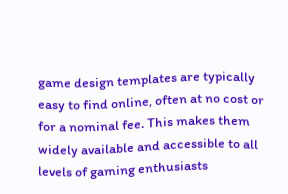game design templates are typically easy to find online, often at no cost or for a nominal fee. This makes them widely available and accessible to all levels of gaming enthusiasts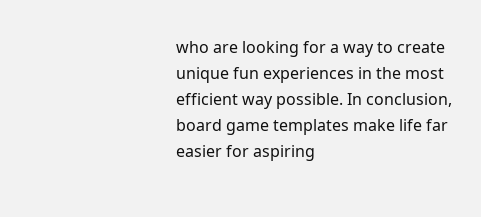who are looking for a way to create unique fun experiences in the most efficient way possible. In conclusion, board game templates make life far easier for aspiring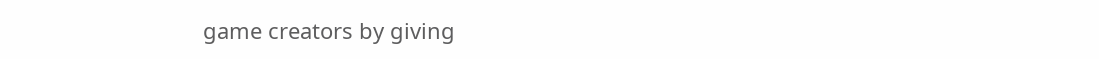game creators by giving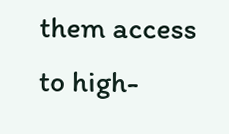them access to high-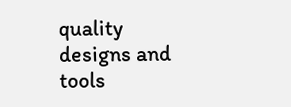quality designs and tools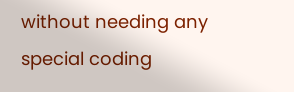without needing any special coding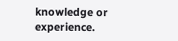knowledge or experience.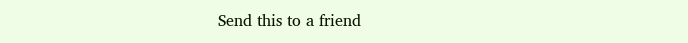Send this to a friend